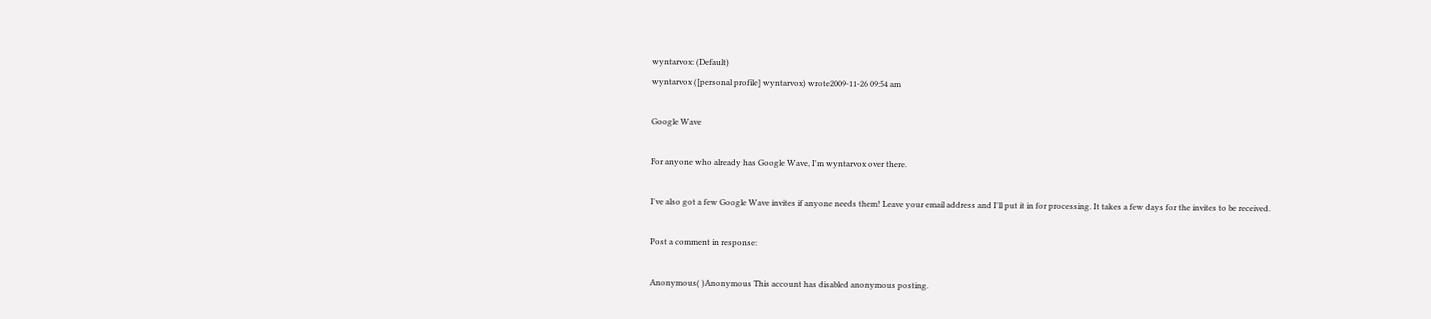wyntarvox: (Default)
wyntarvox ([personal profile] wyntarvox) wrote2009-11-26 09:54 am

Google Wave

For anyone who already has Google Wave, I'm wyntarvox over there.

I've also got a few Google Wave invites if anyone needs them! Leave your email address and I'll put it in for processing. It takes a few days for the invites to be received.

Post a comment in response:

Anonymous( )Anonymous This account has disabled anonymous posting.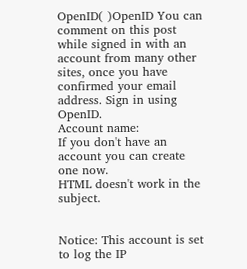OpenID( )OpenID You can comment on this post while signed in with an account from many other sites, once you have confirmed your email address. Sign in using OpenID.
Account name:
If you don't have an account you can create one now.
HTML doesn't work in the subject.


Notice: This account is set to log the IP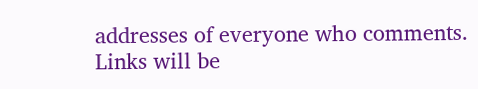addresses of everyone who comments.
Links will be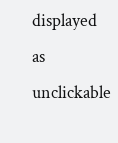displayed as unclickable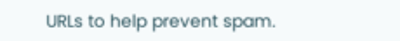URLs to help prevent spam.